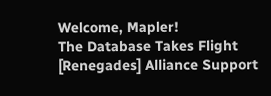Welcome, Mapler!
The Database Takes Flight
[Renegades] Alliance Support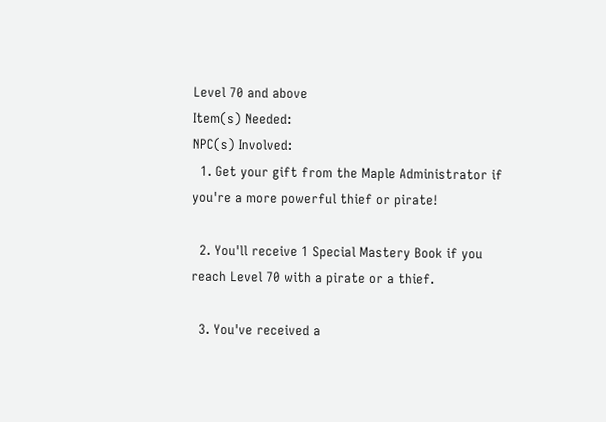Level 70 and above
Item(s) Needed:
NPC(s) Involved:
  1. Get your gift from the Maple Administrator if you're a more powerful thief or pirate!

  2. You'll receive 1 Special Mastery Book if you reach Level 70 with a pirate or a thief.

  3. You've received a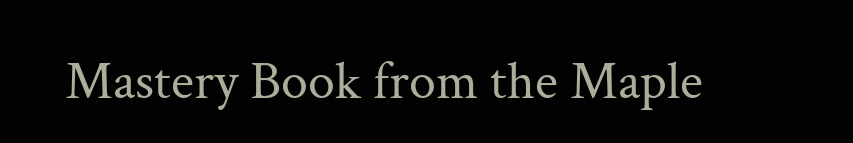Mastery Book from the Maple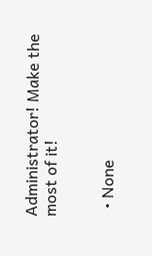Administrator! Make the most of it!


  • None